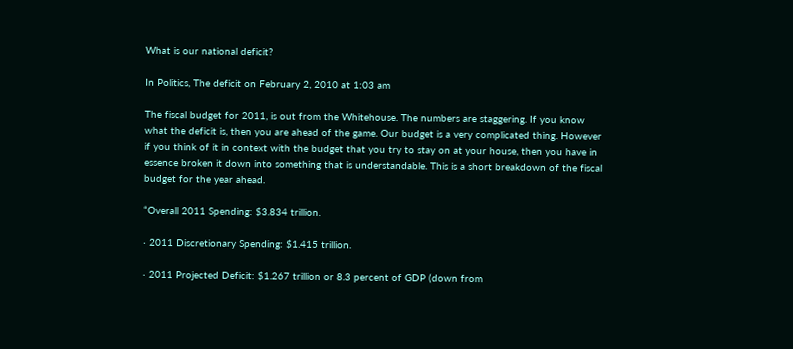What is our national deficit?

In Politics, The deficit on February 2, 2010 at 1:03 am

The fiscal budget for 2011, is out from the Whitehouse. The numbers are staggering. If you know what the deficit is, then you are ahead of the game. Our budget is a very complicated thing. However if you think of it in context with the budget that you try to stay on at your house, then you have in essence broken it down into something that is understandable. This is a short breakdown of the fiscal budget for the year ahead.

“Overall 2011 Spending: $3.834 trillion.

· 2011 Discretionary Spending: $1.415 trillion.

· 2011 Projected Deficit: $1.267 trillion or 8.3 percent of GDP (down from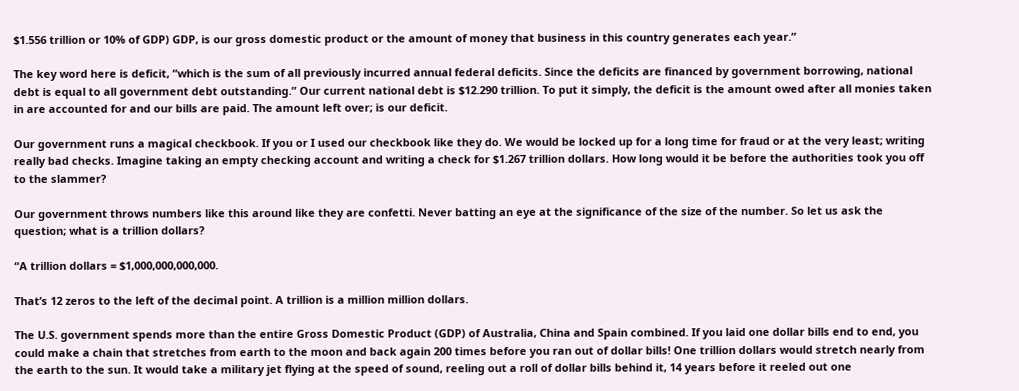$1.556 trillion or 10% of GDP) GDP, is our gross domestic product or the amount of money that business in this country generates each year.”

The key word here is deficit, “which is the sum of all previously incurred annual federal deficits. Since the deficits are financed by government borrowing, national debt is equal to all government debt outstanding.” Our current national debt is $12.290 trillion. To put it simply, the deficit is the amount owed after all monies taken in are accounted for and our bills are paid. The amount left over; is our deficit.

Our government runs a magical checkbook. If you or I used our checkbook like they do. We would be locked up for a long time for fraud or at the very least; writing really bad checks. Imagine taking an empty checking account and writing a check for $1.267 trillion dollars. How long would it be before the authorities took you off to the slammer?

Our government throws numbers like this around like they are confetti. Never batting an eye at the significance of the size of the number. So let us ask the question; what is a trillion dollars?

“A trillion dollars = $1,000,000,000,000.

That’s 12 zeros to the left of the decimal point. A trillion is a million million dollars.

The U.S. government spends more than the entire Gross Domestic Product (GDP) of Australia, China and Spain combined. If you laid one dollar bills end to end, you could make a chain that stretches from earth to the moon and back again 200 times before you ran out of dollar bills! One trillion dollars would stretch nearly from the earth to the sun. It would take a military jet flying at the speed of sound, reeling out a roll of dollar bills behind it, 14 years before it reeled out one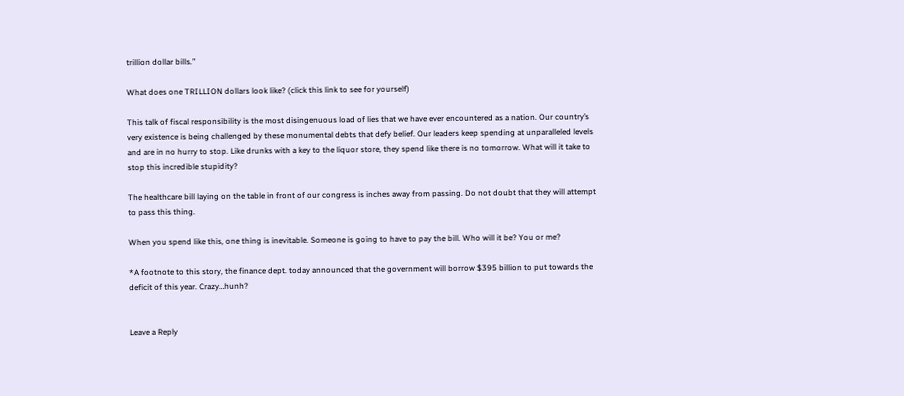trillion dollar bills.”

What does one TRILLION dollars look like? (click this link to see for yourself)

This talk of fiscal responsibility is the most disingenuous load of lies that we have ever encountered as a nation. Our country’s very existence is being challenged by these monumental debts that defy belief. Our leaders keep spending at unparalleled levels and are in no hurry to stop. Like drunks with a key to the liquor store, they spend like there is no tomorrow. What will it take to stop this incredible stupidity?

The healthcare bill laying on the table in front of our congress is inches away from passing. Do not doubt that they will attempt to pass this thing.

When you spend like this, one thing is inevitable. Someone is going to have to pay the bill. Who will it be? You or me?

*A footnote to this story, the finance dept. today announced that the government will borrow $395 billion to put towards the deficit of this year. Crazy…hunh?


Leave a Reply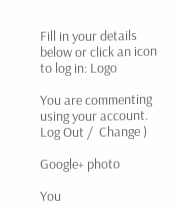Fill in your details below or click an icon to log in: Logo

You are commenting using your account. Log Out /  Change )

Google+ photo

You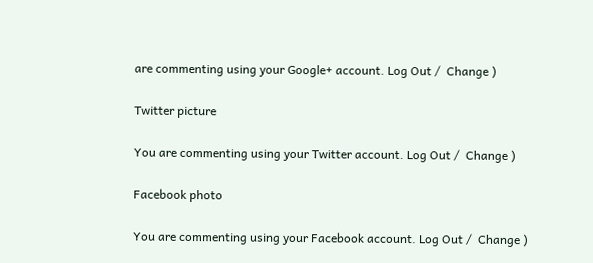are commenting using your Google+ account. Log Out /  Change )

Twitter picture

You are commenting using your Twitter account. Log Out /  Change )

Facebook photo

You are commenting using your Facebook account. Log Out /  Change )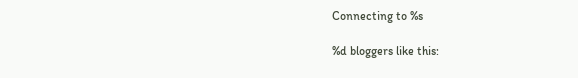Connecting to %s

%d bloggers like this: